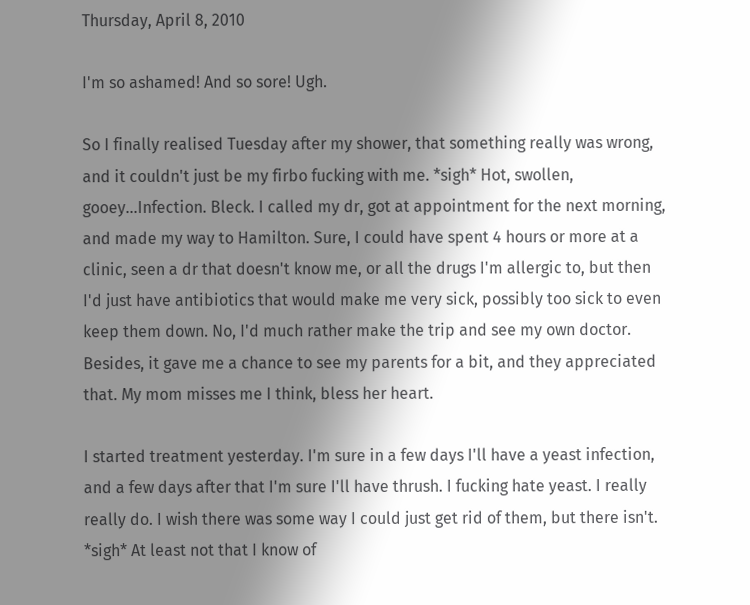Thursday, April 8, 2010

I'm so ashamed! And so sore! Ugh.

So I finally realised Tuesday after my shower, that something really was wrong, and it couldn't just be my firbo fucking with me. *sigh* Hot, swollen, gooey...Infection. Bleck. I called my dr, got at appointment for the next morning, and made my way to Hamilton. Sure, I could have spent 4 hours or more at a clinic, seen a dr that doesn't know me, or all the drugs I'm allergic to, but then I'd just have antibiotics that would make me very sick, possibly too sick to even keep them down. No, I'd much rather make the trip and see my own doctor. Besides, it gave me a chance to see my parents for a bit, and they appreciated that. My mom misses me I think, bless her heart.

I started treatment yesterday. I'm sure in a few days I'll have a yeast infection, and a few days after that I'm sure I'll have thrush. I fucking hate yeast. I really really do. I wish there was some way I could just get rid of them, but there isn't. *sigh* At least not that I know of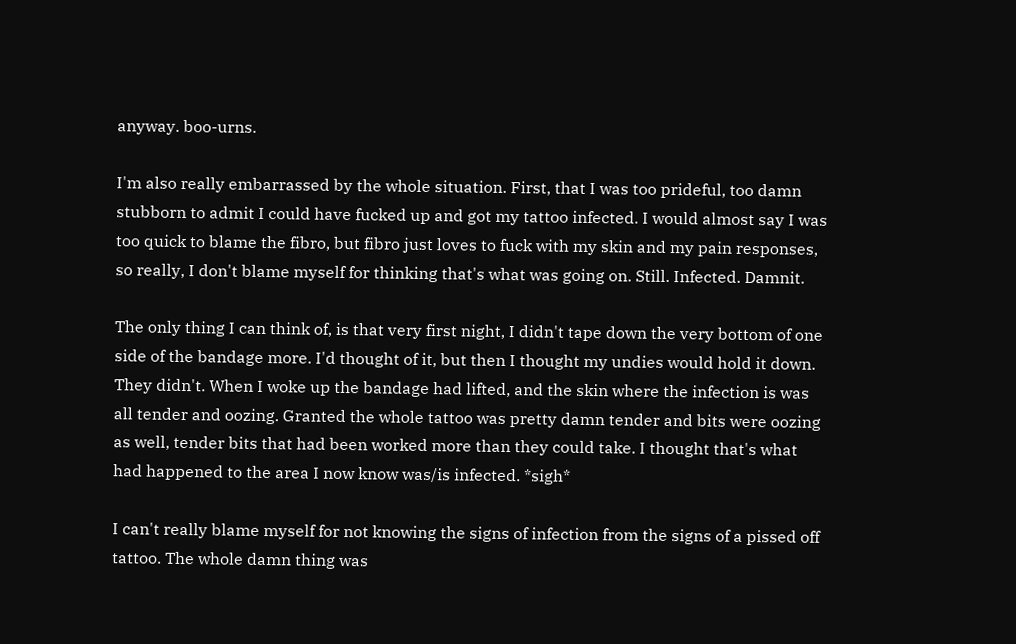anyway. boo-urns.

I'm also really embarrassed by the whole situation. First, that I was too prideful, too damn stubborn to admit I could have fucked up and got my tattoo infected. I would almost say I was too quick to blame the fibro, but fibro just loves to fuck with my skin and my pain responses, so really, I don't blame myself for thinking that's what was going on. Still. Infected. Damnit.

The only thing I can think of, is that very first night, I didn't tape down the very bottom of one side of the bandage more. I'd thought of it, but then I thought my undies would hold it down. They didn't. When I woke up the bandage had lifted, and the skin where the infection is was all tender and oozing. Granted the whole tattoo was pretty damn tender and bits were oozing as well, tender bits that had been worked more than they could take. I thought that's what had happened to the area I now know was/is infected. *sigh*

I can't really blame myself for not knowing the signs of infection from the signs of a pissed off tattoo. The whole damn thing was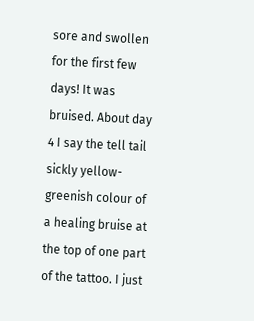sore and swollen for the first few days! It was bruised. About day 4 I say the tell tail sickly yellow-greenish colour of a healing bruise at the top of one part of the tattoo. I just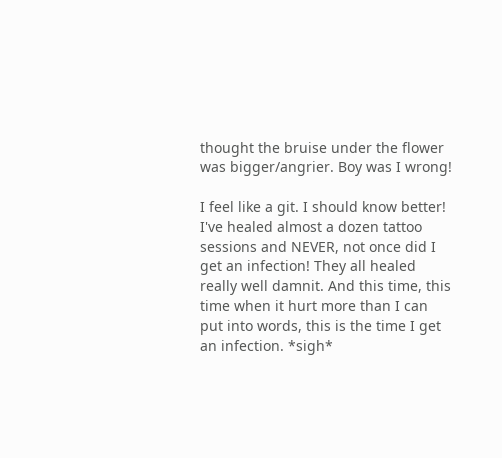thought the bruise under the flower was bigger/angrier. Boy was I wrong!

I feel like a git. I should know better! I've healed almost a dozen tattoo sessions and NEVER, not once did I get an infection! They all healed really well damnit. And this time, this time when it hurt more than I can put into words, this is the time I get an infection. *sigh*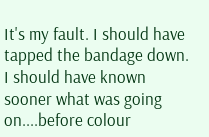It's my fault. I should have tapped the bandage down. I should have known sooner what was going on....before colour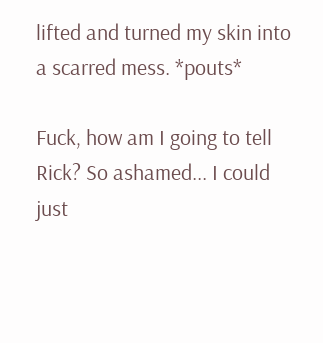lifted and turned my skin into a scarred mess. *pouts*

Fuck, how am I going to tell Rick? So ashamed... I could just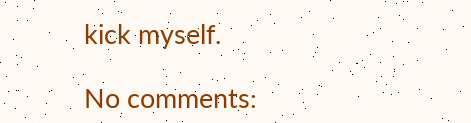kick myself.

No comments: